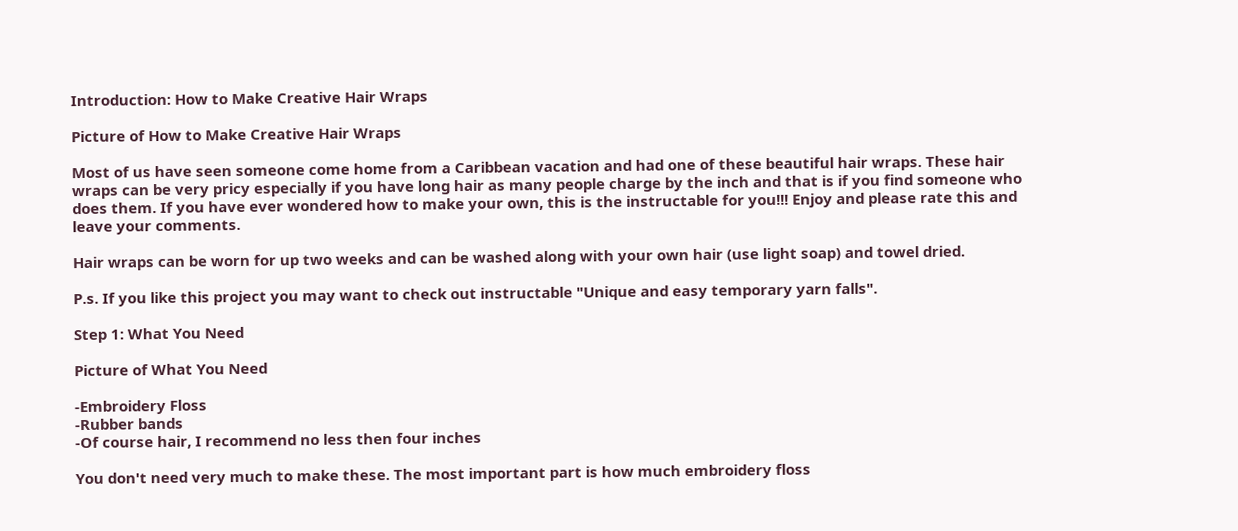Introduction: How to Make Creative Hair Wraps

Picture of How to Make Creative Hair Wraps

Most of us have seen someone come home from a Caribbean vacation and had one of these beautiful hair wraps. These hair wraps can be very pricy especially if you have long hair as many people charge by the inch and that is if you find someone who does them. If you have ever wondered how to make your own, this is the instructable for you!!! Enjoy and please rate this and leave your comments.

Hair wraps can be worn for up two weeks and can be washed along with your own hair (use light soap) and towel dried.

P.s. If you like this project you may want to check out instructable "Unique and easy temporary yarn falls".

Step 1: What You Need

Picture of What You Need

-Embroidery Floss
-Rubber bands
-Of course hair, I recommend no less then four inches

You don't need very much to make these. The most important part is how much embroidery floss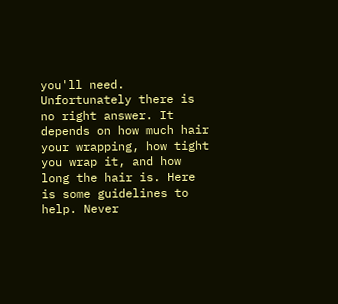you'll need. Unfortunately there is no right answer. It depends on how much hair your wrapping, how tight you wrap it, and how long the hair is. Here is some guidelines to help. Never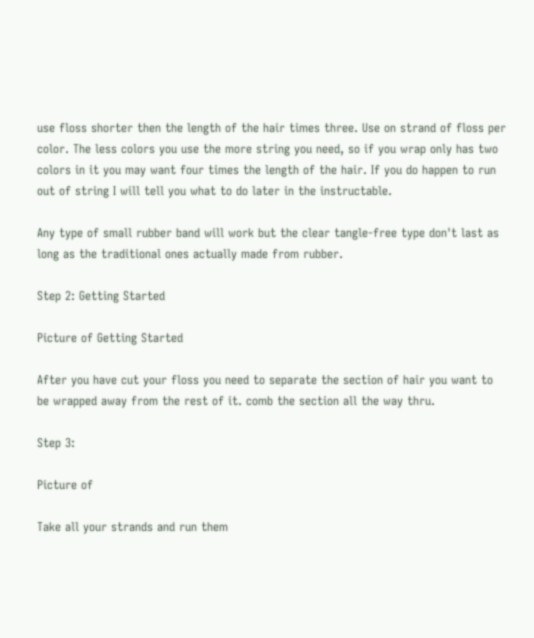use floss shorter then the length of the hair times three. Use on strand of floss per color. The less colors you use the more string you need, so if you wrap only has two colors in it you may want four times the length of the hair. If you do happen to run out of string I will tell you what to do later in the instructable.

Any type of small rubber band will work but the clear tangle-free type don't last as long as the traditional ones actually made from rubber.

Step 2: Getting Started

Picture of Getting Started

After you have cut your floss you need to separate the section of hair you want to be wrapped away from the rest of it. comb the section all the way thru.

Step 3:

Picture of

Take all your strands and run them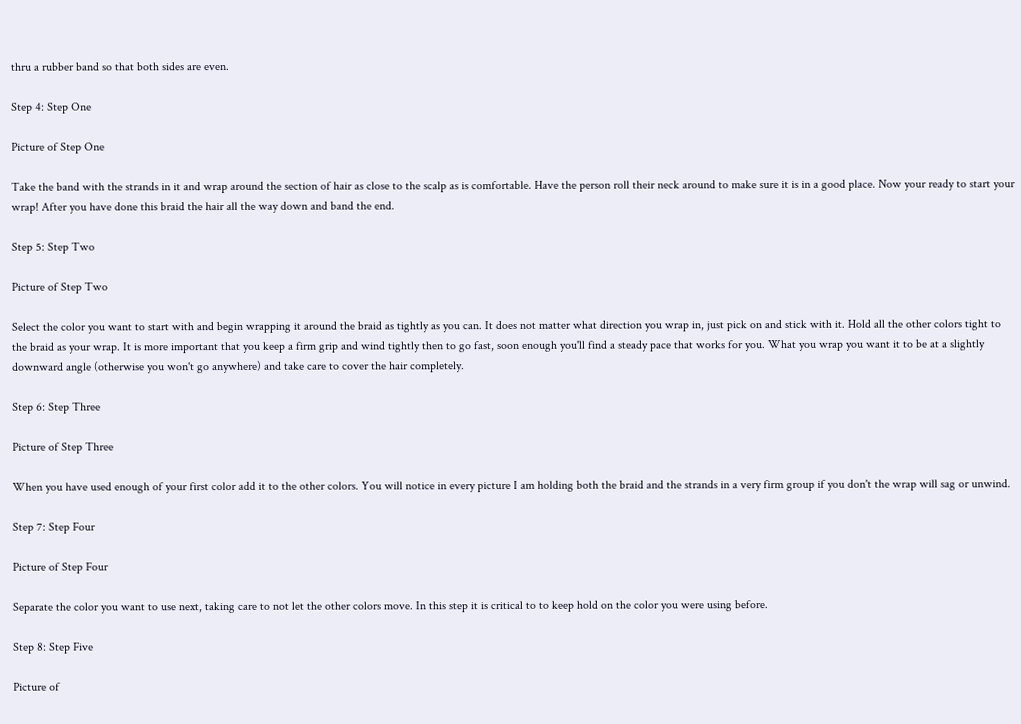thru a rubber band so that both sides are even.

Step 4: Step One

Picture of Step One

Take the band with the strands in it and wrap around the section of hair as close to the scalp as is comfortable. Have the person roll their neck around to make sure it is in a good place. Now your ready to start your wrap! After you have done this braid the hair all the way down and band the end.

Step 5: Step Two

Picture of Step Two

Select the color you want to start with and begin wrapping it around the braid as tightly as you can. It does not matter what direction you wrap in, just pick on and stick with it. Hold all the other colors tight to the braid as your wrap. It is more important that you keep a firm grip and wind tightly then to go fast, soon enough you'll find a steady pace that works for you. What you wrap you want it to be at a slightly downward angle (otherwise you won't go anywhere) and take care to cover the hair completely.

Step 6: Step Three

Picture of Step Three

When you have used enough of your first color add it to the other colors. You will notice in every picture I am holding both the braid and the strands in a very firm group if you don't the wrap will sag or unwind.

Step 7: Step Four

Picture of Step Four

Separate the color you want to use next, taking care to not let the other colors move. In this step it is critical to to keep hold on the color you were using before.

Step 8: Step Five

Picture of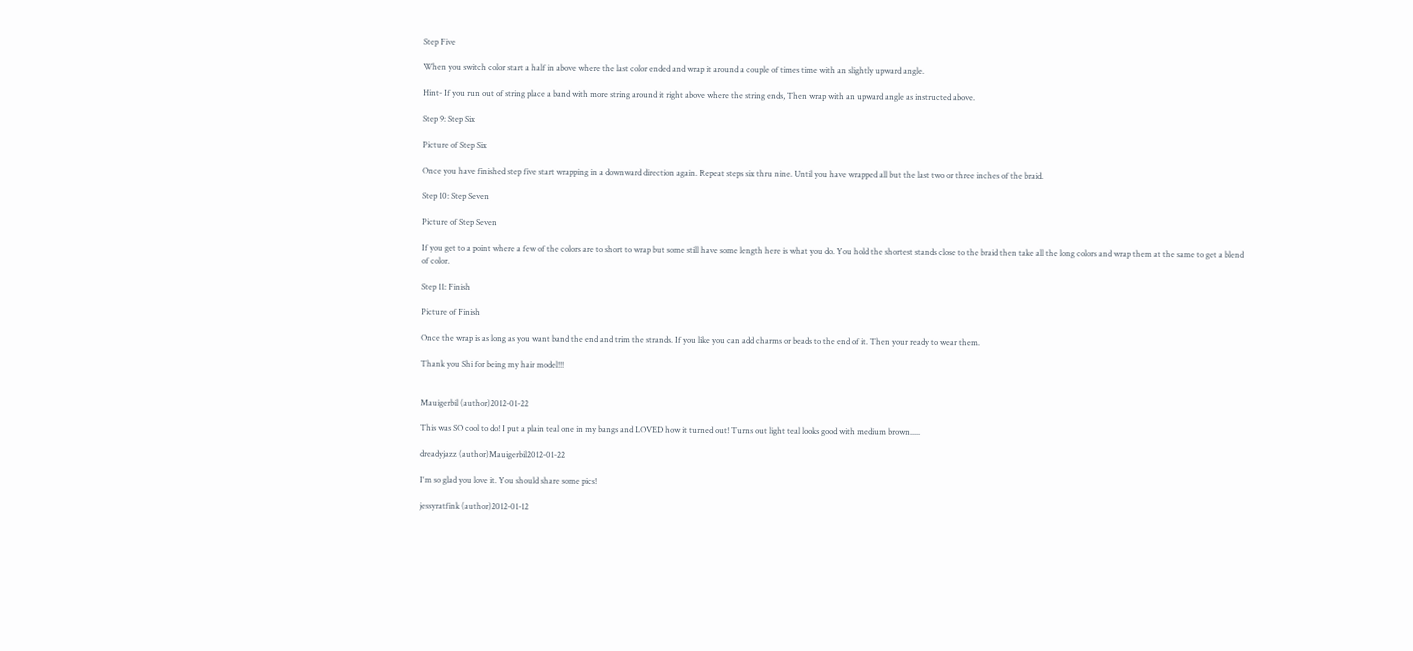Step Five

When you switch color start a half in above where the last color ended and wrap it around a couple of times time with an slightly upward angle.

Hint- If you run out of string place a band with more string around it right above where the string ends, Then wrap with an upward angle as instructed above.

Step 9: Step Six

Picture of Step Six

Once you have finished step five start wrapping in a downward direction again. Repeat steps six thru nine. Until you have wrapped all but the last two or three inches of the braid.

Step 10: Step Seven

Picture of Step Seven

If you get to a point where a few of the colors are to short to wrap but some still have some length here is what you do. You hold the shortest stands close to the braid then take all the long colors and wrap them at the same to get a blend of color.

Step 11: Finish

Picture of Finish

Once the wrap is as long as you want band the end and trim the strands. If you like you can add charms or beads to the end of it. Then your ready to wear them.

Thank you Shi for being my hair model!!!


Mauigerbil (author)2012-01-22

This was SO cool to do! I put a plain teal one in my bangs and LOVED how it turned out! Turns out light teal looks good with medium brown.....

dreadyjazz (author)Mauigerbil2012-01-22

I'm so glad you love it. You should share some pics!

jessyratfink (author)2012-01-12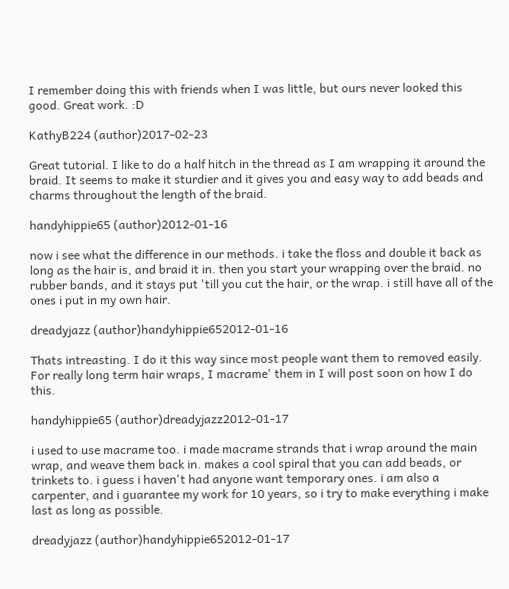I remember doing this with friends when I was little, but ours never looked this good. Great work. :D

KathyB224 (author)2017-02-23

Great tutorial. I like to do a half hitch in the thread as I am wrapping it around the braid. It seems to make it sturdier and it gives you and easy way to add beads and charms throughout the length of the braid.

handyhippie65 (author)2012-01-16

now i see what the difference in our methods. i take the floss and double it back as long as the hair is, and braid it in. then you start your wrapping over the braid. no rubber bands, and it stays put 'till you cut the hair, or the wrap. i still have all of the ones i put in my own hair.

dreadyjazz (author)handyhippie652012-01-16

Thats intreasting. I do it this way since most people want them to removed easily. For really long term hair wraps, I macrame' them in I will post soon on how I do this.

handyhippie65 (author)dreadyjazz2012-01-17

i used to use macrame too. i made macrame strands that i wrap around the main wrap, and weave them back in. makes a cool spiral that you can add beads, or trinkets to. i guess i haven't had anyone want temporary ones. i am also a carpenter, and i guarantee my work for 10 years, so i try to make everything i make last as long as possible.

dreadyjazz (author)handyhippie652012-01-17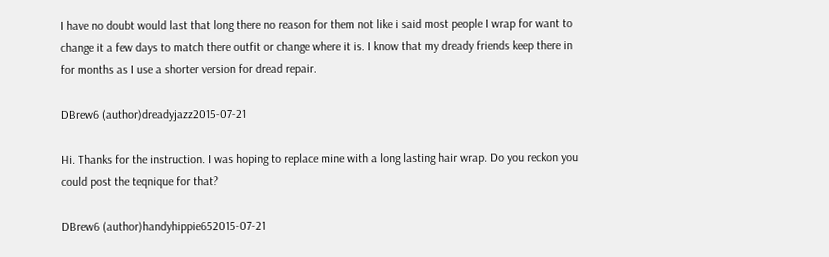I have no doubt would last that long there no reason for them not like i said most people I wrap for want to change it a few days to match there outfit or change where it is. I know that my dready friends keep there in for months as I use a shorter version for dread repair.

DBrew6 (author)dreadyjazz2015-07-21

Hi. Thanks for the instruction. I was hoping to replace mine with a long lasting hair wrap. Do you reckon you could post the teqnique for that?

DBrew6 (author)handyhippie652015-07-21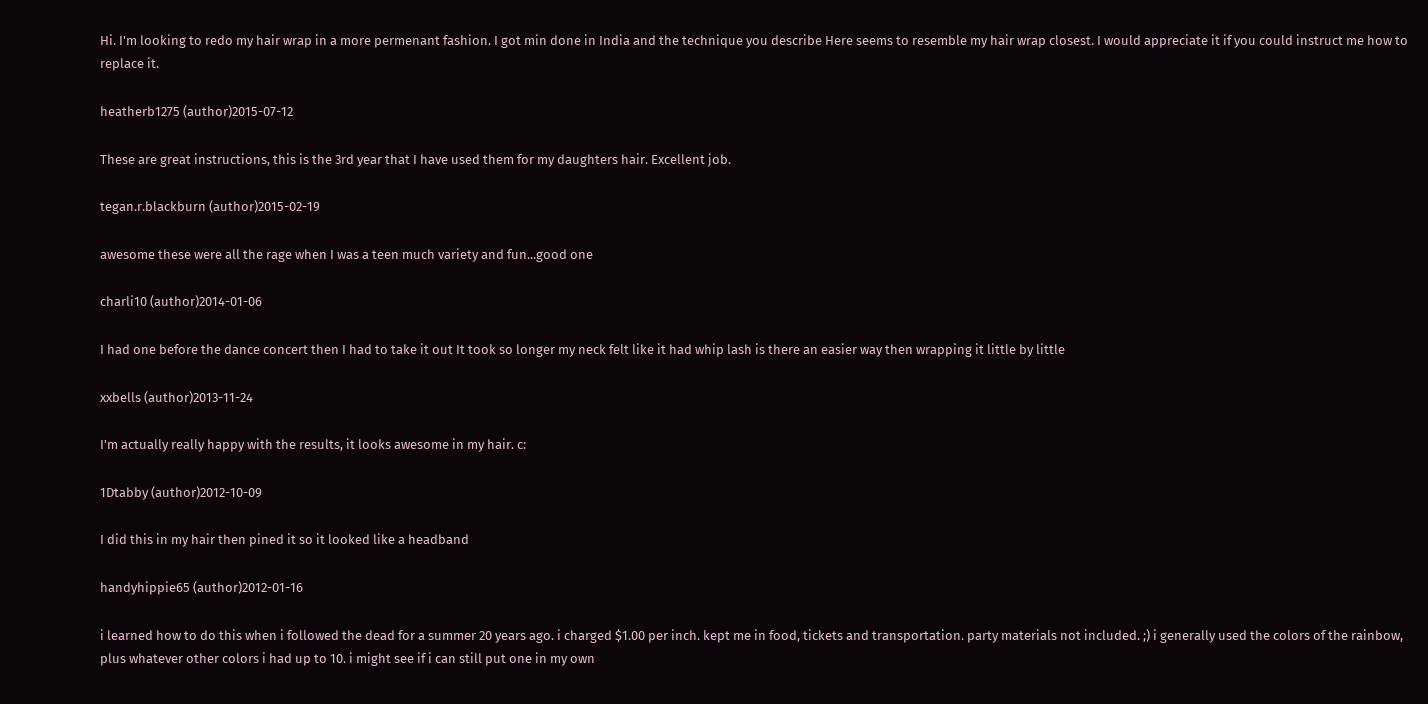Hi. I'm looking to redo my hair wrap in a more permenant fashion. I got min done in India and the technique you describe Here seems to resemble my hair wrap closest. I would appreciate it if you could instruct me how to replace it.

heatherb1275 (author)2015-07-12

These are great instructions, this is the 3rd year that I have used them for my daughters hair. Excellent job.

tegan.r.blackburn (author)2015-02-19

awesome these were all the rage when I was a teen much variety and fun...good one

charli10 (author)2014-01-06

I had one before the dance concert then I had to take it out It took so longer my neck felt like it had whip lash is there an easier way then wrapping it little by little

xxbells (author)2013-11-24

I'm actually really happy with the results, it looks awesome in my hair. c:

1Dtabby (author)2012-10-09

I did this in my hair then pined it so it looked like a headband

handyhippie65 (author)2012-01-16

i learned how to do this when i followed the dead for a summer 20 years ago. i charged $1.00 per inch. kept me in food, tickets and transportation. party materials not included. ;) i generally used the colors of the rainbow, plus whatever other colors i had up to 10. i might see if i can still put one in my own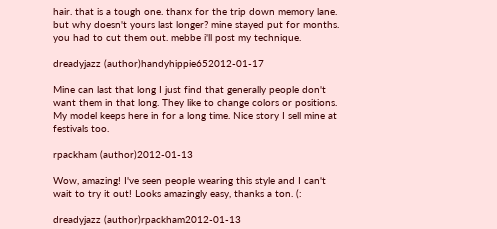hair. that is a tough one. thanx for the trip down memory lane. but why doesn't yours last longer? mine stayed put for months. you had to cut them out. mebbe i'll post my technique.

dreadyjazz (author)handyhippie652012-01-17

Mine can last that long I just find that generally people don't want them in that long. They like to change colors or positions. My model keeps here in for a long time. Nice story I sell mine at festivals too.

rpackham (author)2012-01-13

Wow, amazing! I've seen people wearing this style and I can't wait to try it out! Looks amazingly easy, thanks a ton. (:

dreadyjazz (author)rpackham2012-01-13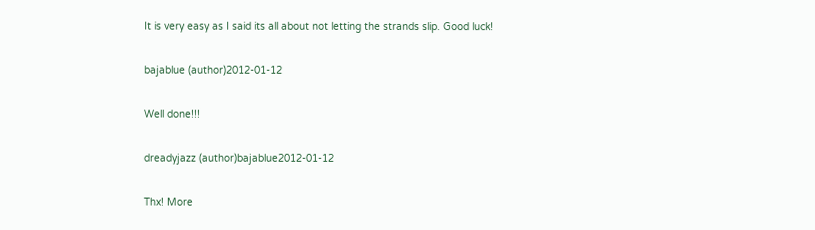It is very easy as I said its all about not letting the strands slip. Good luck!

bajablue (author)2012-01-12

Well done!!!

dreadyjazz (author)bajablue2012-01-12

Thx! More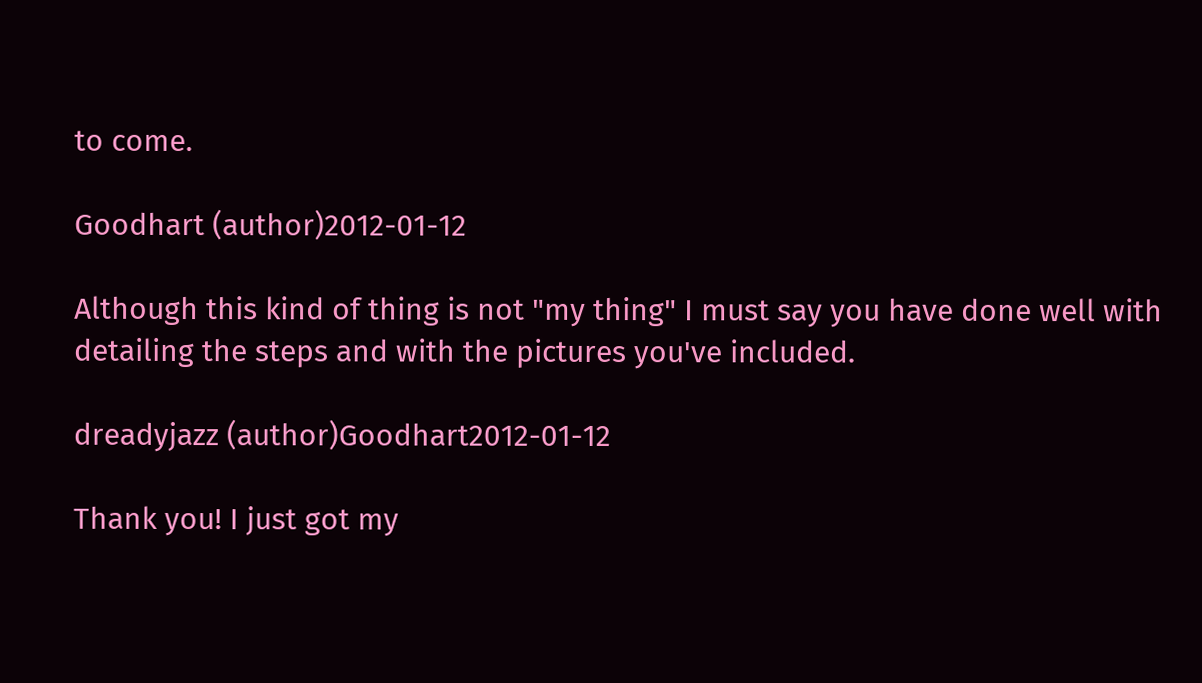to come.

Goodhart (author)2012-01-12

Although this kind of thing is not "my thing" I must say you have done well with detailing the steps and with the pictures you've included.

dreadyjazz (author)Goodhart2012-01-12

Thank you! I just got my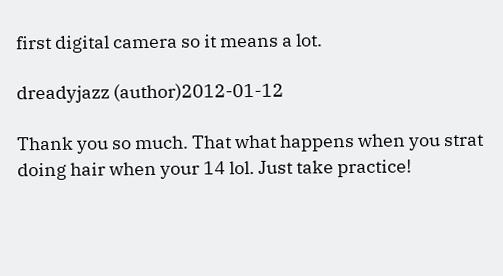first digital camera so it means a lot.

dreadyjazz (author)2012-01-12

Thank you so much. That what happens when you strat doing hair when your 14 lol. Just take practice!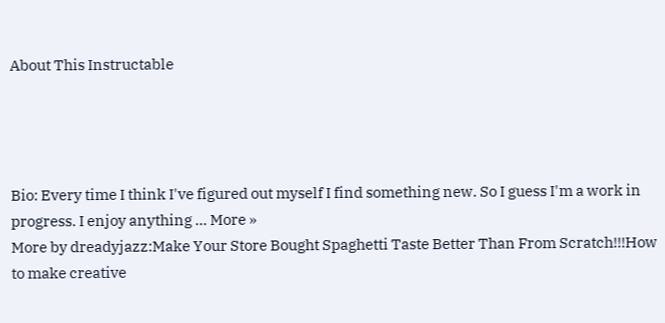About This Instructable




Bio: Every time I think I've figured out myself I find something new. So I guess I'm a work in progress. I enjoy anything ... More »
More by dreadyjazz:Make Your Store Bought Spaghetti Taste Better Than From Scratch!!!How to make creative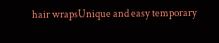hair wrapsUnique and easy temporary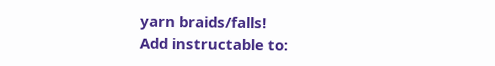yarn braids/falls!
Add instructable to: